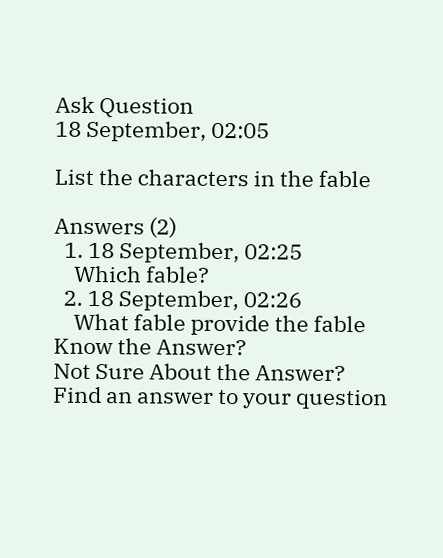Ask Question
18 September, 02:05

List the characters in the fable

Answers (2)
  1. 18 September, 02:25
    Which fable?
  2. 18 September, 02:26
    What fable provide the fable
Know the Answer?
Not Sure About the Answer?
Find an answer to your question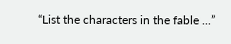“List the characters in the fable ...”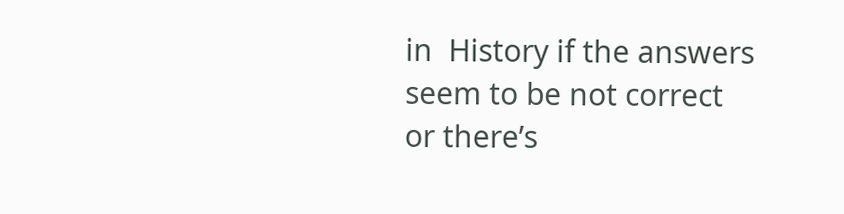in  History if the answers seem to be not correct or there’s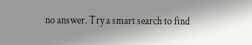no answer. Try a smart search to find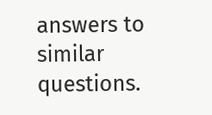answers to similar questions.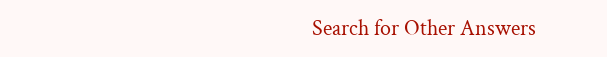Search for Other Answers